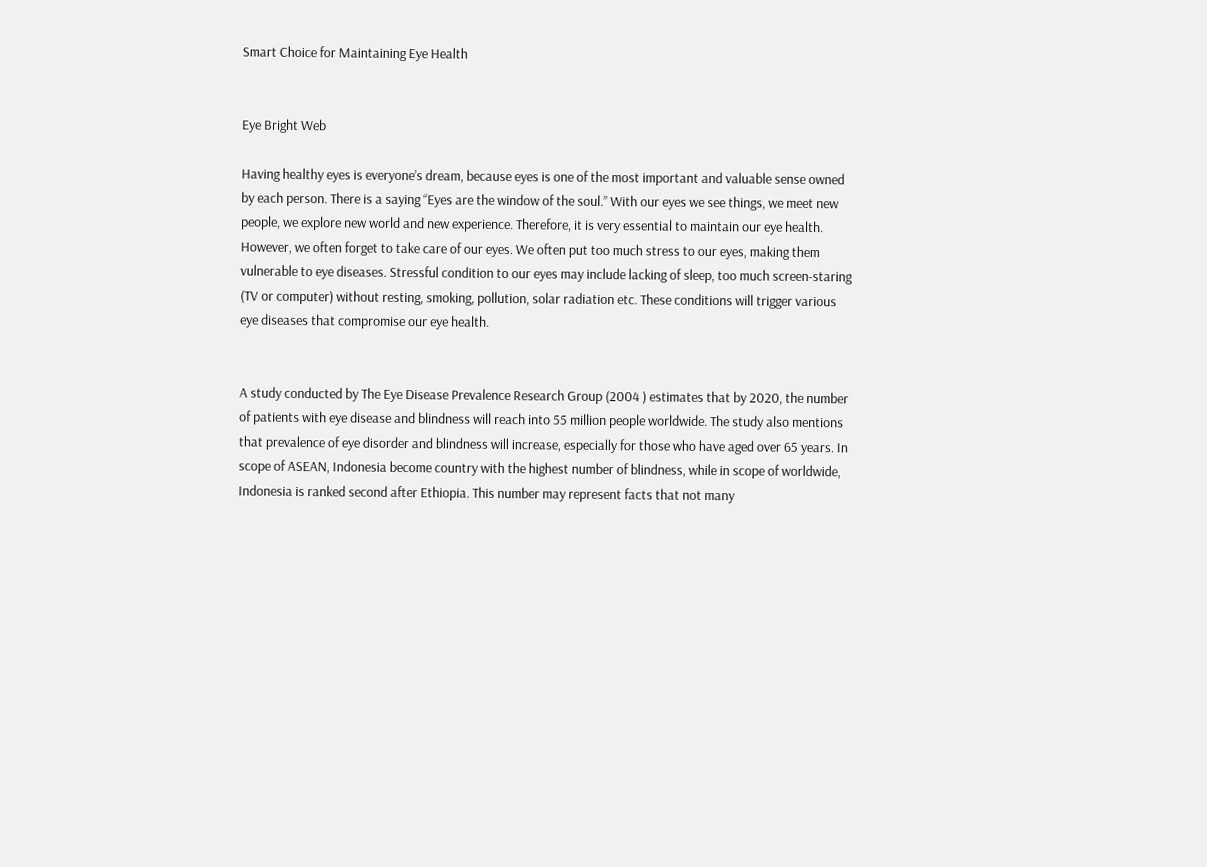Smart Choice for Maintaining Eye Health


Eye Bright Web

Having healthy eyes is everyone’s dream, because eyes is one of the most important and valuable sense owned by each person. There is a saying “Eyes are the window of the soul.” With our eyes we see things, we meet new people, we explore new world and new experience. Therefore, it is very essential to maintain our eye health. However, we often forget to take care of our eyes. We often put too much stress to our eyes, making them vulnerable to eye diseases. Stressful condition to our eyes may include lacking of sleep, too much screen-staring (TV or computer) without resting, smoking, pollution, solar radiation etc. These conditions will trigger various eye diseases that compromise our eye health.


A study conducted by The Eye Disease Prevalence Research Group (2004 ) estimates that by 2020, the number of patients with eye disease and blindness will reach into 55 million people worldwide. The study also mentions that prevalence of eye disorder and blindness will increase, especially for those who have aged over 65 years. In scope of ASEAN, Indonesia become country with the highest number of blindness, while in scope of worldwide, Indonesia is ranked second after Ethiopia. This number may represent facts that not many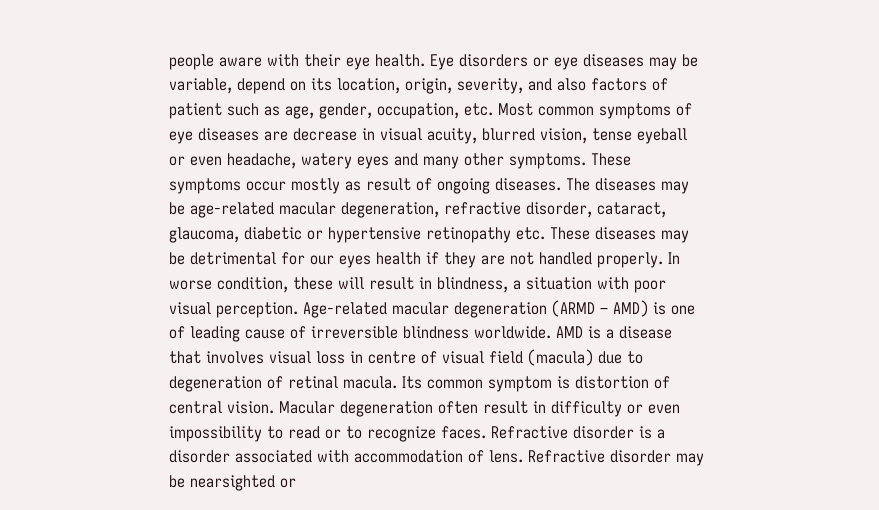people aware with their eye health. Eye disorders or eye diseases may be variable, depend on its location, origin, severity, and also factors of patient such as age, gender, occupation, etc. Most common symptoms of eye diseases are decrease in visual acuity, blurred vision, tense eyeball or even headache, watery eyes and many other symptoms. These symptoms occur mostly as result of ongoing diseases. The diseases may be age-related macular degeneration, refractive disorder, cataract, glaucoma, diabetic or hypertensive retinopathy etc. These diseases may be detrimental for our eyes health if they are not handled properly. In worse condition, these will result in blindness, a situation with poor visual perception. Age-related macular degeneration (ARMD – AMD) is one of leading cause of irreversible blindness worldwide. AMD is a disease that involves visual loss in centre of visual field (macula) due to degeneration of retinal macula. Its common symptom is distortion of central vision. Macular degeneration often result in difficulty or even impossibility to read or to recognize faces. Refractive disorder is a disorder associated with accommodation of lens. Refractive disorder may be nearsighted or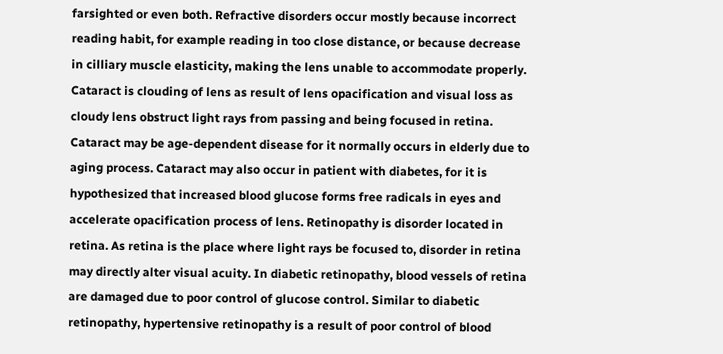farsighted or even both. Refractive disorders occur mostly because incorrect reading habit, for example reading in too close distance, or because decrease in cilliary muscle elasticity, making the lens unable to accommodate properly. Cataract is clouding of lens as result of lens opacification and visual loss as cloudy lens obstruct light rays from passing and being focused in retina. Cataract may be age-dependent disease for it normally occurs in elderly due to aging process. Cataract may also occur in patient with diabetes, for it is hypothesized that increased blood glucose forms free radicals in eyes and accelerate opacification process of lens. Retinopathy is disorder located in retina. As retina is the place where light rays be focused to, disorder in retina may directly alter visual acuity. In diabetic retinopathy, blood vessels of retina are damaged due to poor control of glucose control. Similar to diabetic retinopathy, hypertensive retinopathy is a result of poor control of blood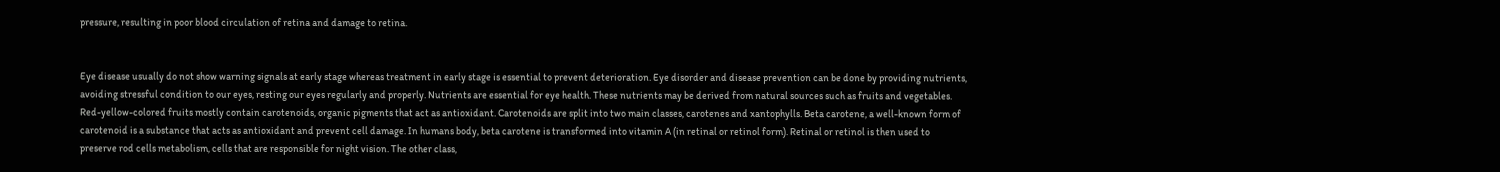pressure, resulting in poor blood circulation of retina and damage to retina.


Eye disease usually do not show warning signals at early stage whereas treatment in early stage is essential to prevent deterioration. Eye disorder and disease prevention can be done by providing nutrients, avoiding stressful condition to our eyes, resting our eyes regularly and properly. Nutrients are essential for eye health. These nutrients may be derived from natural sources such as fruits and vegetables. Red-yellow-colored fruits mostly contain carotenoids, organic pigments that act as antioxidant. Carotenoids are split into two main classes, carotenes and xantophylls. Beta carotene, a well-known form of carotenoid is a substance that acts as antioxidant and prevent cell damage. In humans body, beta carotene is transformed into vitamin A (in retinal or retinol form). Retinal or retinol is then used to preserve rod cells metabolism, cells that are responsible for night vision. The other class,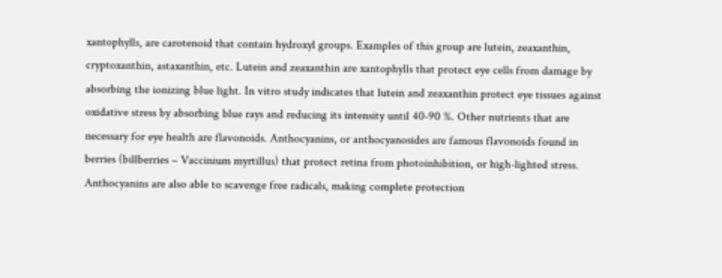xantophylls, are carotenoid that contain hydroxyl groups. Examples of this group are lutein, zeaxanthin, cryptoxanthin, astaxanthin, etc. Lutein and zeaxanthin are xantophylls that protect eye cells from damage by absorbing the ionizing blue light. In vitro study indicates that lutein and zeaxanthin protect eye tissues against oxidative stress by absorbing blue rays and reducing its intensity until 40-90 %. Other nutrients that are necessary for eye health are flavonoids. Anthocyanins, or anthocyanosides are famous flavonoids found in berries (billberries – Vaccinium myrtillus) that protect retina from photoinhibition, or high-lighted stress. Anthocyanins are also able to scavenge free radicals, making complete protection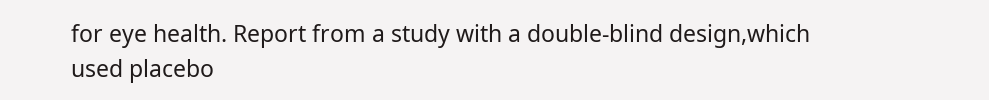for eye health. Report from a study with a double-blind design,which used placebo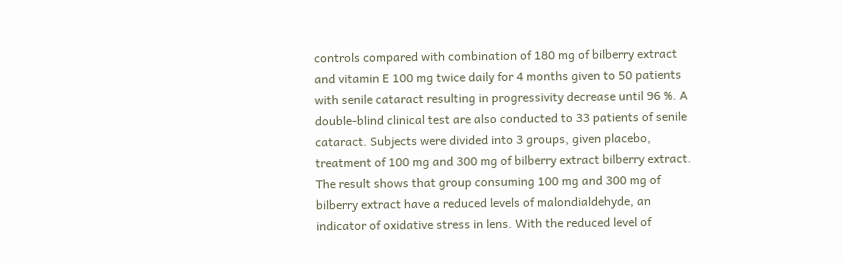controls compared with combination of 180 mg of bilberry extract and vitamin E 100 mg twice daily for 4 months given to 50 patients with senile cataract resulting in progressivity decrease until 96 %. A double-blind clinical test are also conducted to 33 patients of senile cataract. Subjects were divided into 3 groups, given placebo, treatment of 100 mg and 300 mg of bilberry extract bilberry extract. The result shows that group consuming 100 mg and 300 mg of bilberry extract have a reduced levels of malondialdehyde, an indicator of oxidative stress in lens. With the reduced level of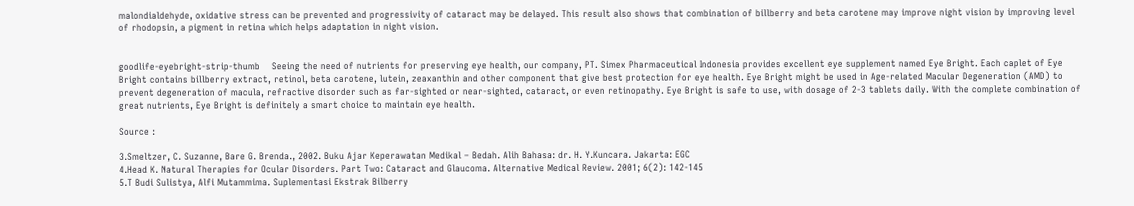malondialdehyde, oxidative stress can be prevented and progressivity of cataract may be delayed. This result also shows that combination of billberry and beta carotene may improve night vision by improving level of rhodopsin, a pigment in retina which helps adaptation in night vision.


goodlife-eyebright-strip-thumb    Seeing the need of nutrients for preserving eye health, our company, PT. Simex Pharmaceutical Indonesia provides excellent eye supplement named Eye Bright. Each caplet of Eye Bright contains billberry extract, retinol, beta carotene, lutein, zeaxanthin and other component that give best protection for eye health. Eye Bright might be used in Age-related Macular Degeneration (AMD) to prevent degeneration of macula, refractive disorder such as far-sighted or near-sighted, cataract, or even retinopathy. Eye Bright is safe to use, with dosage of 2-3 tablets daily. With the complete combination of great nutrients, Eye Bright is definitely a smart choice to maintain eye health.

Source :

3.Smeltzer, C. Suzanne, Bare G. Brenda., 2002. Buku Ajar Keperawatan Medikal – Bedah. Alih Bahasa: dr. H. Y.Kuncara. Jakarta: EGC
4.Head K. Natural Therapies for Ocular Disorders. Part Two: Cataract and Glaucoma. Alternative Medical Review. 2001; 6(2): 142-145
5.T Budi Sulistya, Alfi Mutammima. Suplementasi Ekstrak Bilberry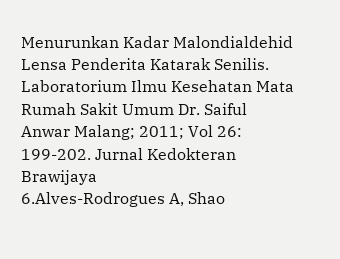Menurunkan Kadar Malondialdehid Lensa Penderita Katarak Senilis. Laboratorium Ilmu Kesehatan Mata Rumah Sakit Umum Dr. Saiful Anwar Malang; 2011; Vol 26: 199-202. Jurnal Kedokteran Brawijaya
6.Alves-Rodrogues A, Shao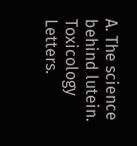A. The science behind lutein. Toxicology Letters.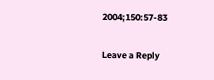2004;150:57-83

Leave a Reply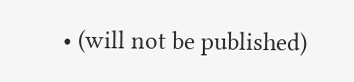• (will not be published)